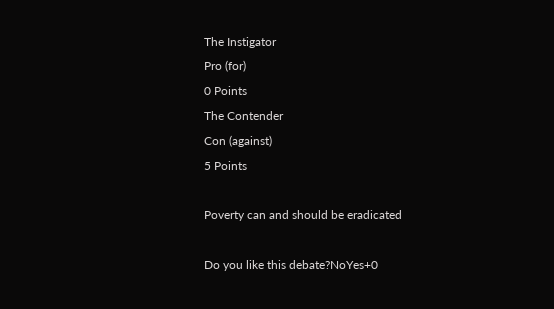The Instigator
Pro (for)
0 Points
The Contender
Con (against)
5 Points

Poverty can and should be eradicated

Do you like this debate?NoYes+0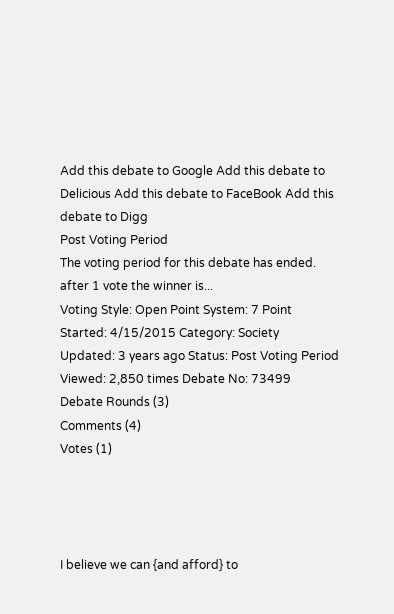Add this debate to Google Add this debate to Delicious Add this debate to FaceBook Add this debate to Digg
Post Voting Period
The voting period for this debate has ended.
after 1 vote the winner is...
Voting Style: Open Point System: 7 Point
Started: 4/15/2015 Category: Society
Updated: 3 years ago Status: Post Voting Period
Viewed: 2,850 times Debate No: 73499
Debate Rounds (3)
Comments (4)
Votes (1)




I believe we can {and afford} to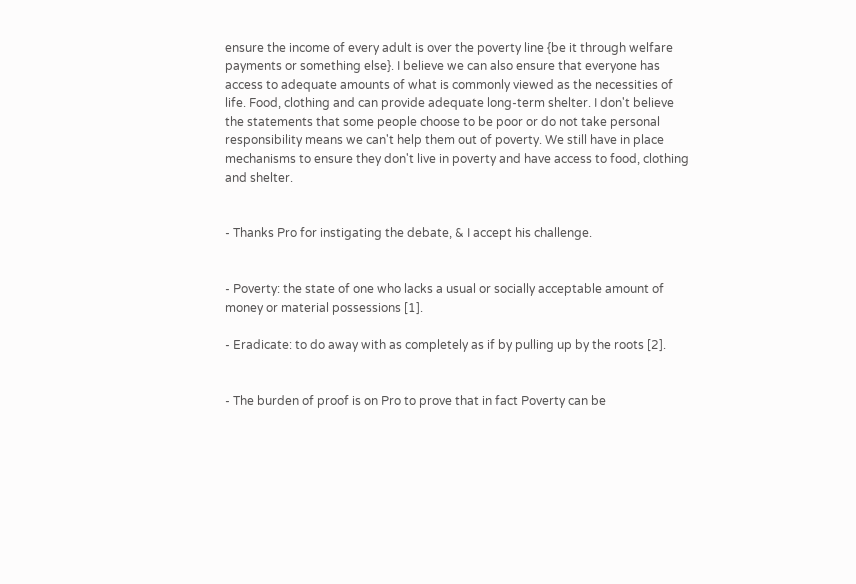ensure the income of every adult is over the poverty line {be it through welfare payments or something else}. I believe we can also ensure that everyone has access to adequate amounts of what is commonly viewed as the necessities of life. Food, clothing and can provide adequate long-term shelter. I don't believe the statements that some people choose to be poor or do not take personal responsibility means we can't help them out of poverty. We still have in place mechanisms to ensure they don't live in poverty and have access to food, clothing and shelter.


- Thanks Pro for instigating the debate, & I accept his challenge.


- Poverty: the state of one who lacks a usual or socially acceptable amount of money or material possessions [1].

- Eradicate: to do away with as completely as if by pulling up by the roots [2].


- The burden of proof is on Pro to prove that in fact Poverty can be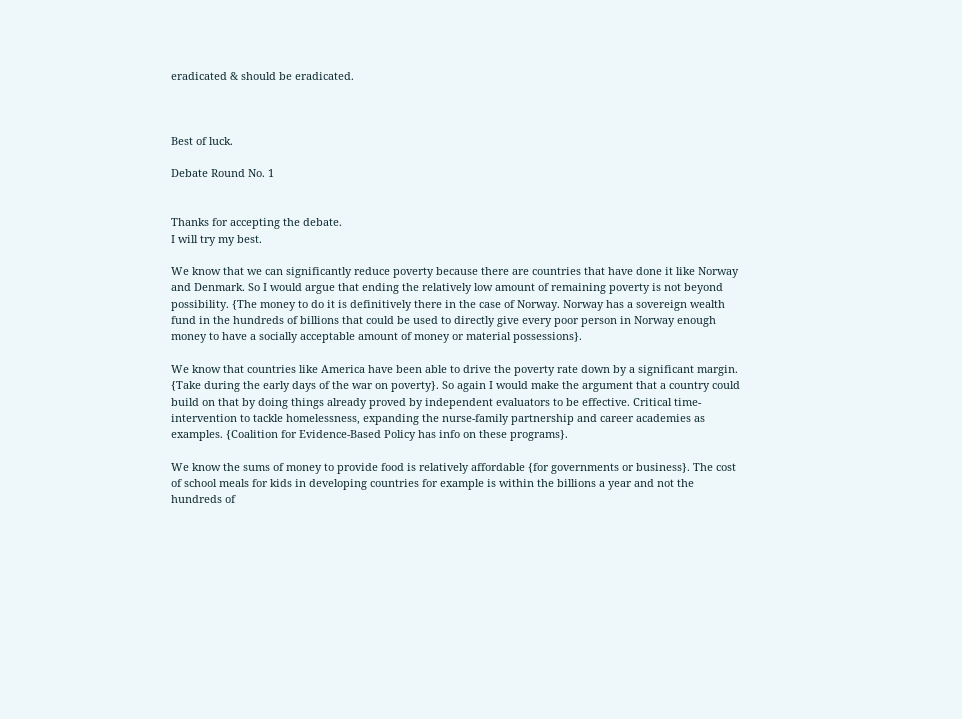eradicated & should be eradicated.



Best of luck.

Debate Round No. 1


Thanks for accepting the debate.
I will try my best.

We know that we can significantly reduce poverty because there are countries that have done it like Norway and Denmark. So I would argue that ending the relatively low amount of remaining poverty is not beyond possibility. {The money to do it is definitively there in the case of Norway. Norway has a sovereign wealth fund in the hundreds of billions that could be used to directly give every poor person in Norway enough money to have a socially acceptable amount of money or material possessions}.

We know that countries like America have been able to drive the poverty rate down by a significant margin. {Take during the early days of the war on poverty}. So again I would make the argument that a country could build on that by doing things already proved by independent evaluators to be effective. Critical time-intervention to tackle homelessness, expanding the nurse-family partnership and career academies as examples. {Coalition for Evidence-Based Policy has info on these programs}.

We know the sums of money to provide food is relatively affordable {for governments or business}. The cost of school meals for kids in developing countries for example is within the billions a year and not the hundreds of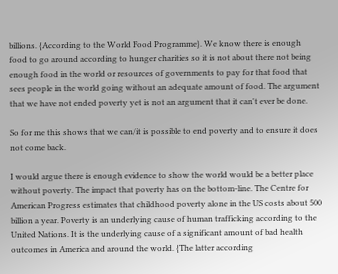billions. {According to the World Food Programme}. We know there is enough food to go around according to hunger charities so it is not about there not being enough food in the world or resources of governments to pay for that food that sees people in the world going without an adequate amount of food. The argument that we have not ended poverty yet is not an argument that it can't ever be done.

So for me this shows that we can/it is possible to end poverty and to ensure it does not come back.

I would argue there is enough evidence to show the world would be a better place without poverty. The impact that poverty has on the bottom-line. The Centre for American Progress estimates that childhood poverty alone in the US costs about 500 billion a year. Poverty is an underlying cause of human trafficking according to the United Nations. It is the underlying cause of a significant amount of bad health outcomes in America and around the world. {The latter according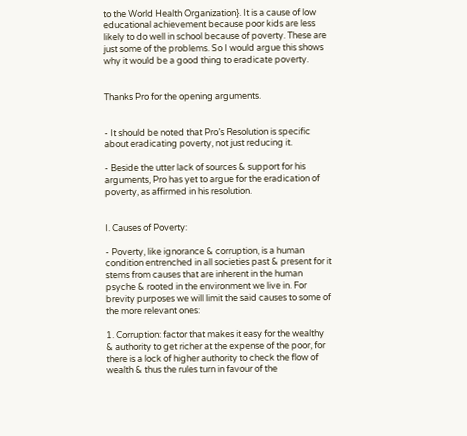to the World Health Organization}. It is a cause of low educational achievement because poor kids are less likely to do well in school because of poverty. These are just some of the problems. So I would argue this shows why it would be a good thing to eradicate poverty.


Thanks Pro for the opening arguments.


- It should be noted that Pro’s Resolution is specific about eradicating poverty, not just reducing it.

- Beside the utter lack of sources & support for his arguments, Pro has yet to argue for the eradication of poverty, as affirmed in his resolution.


I. Causes of Poverty:

- Poverty, like ignorance & corruption, is a human condition entrenched in all societies past & present for it stems from causes that are inherent in the human psyche & rooted in the environment we live in. For brevity purposes we will limit the said causes to some of the more relevant ones:

1. Corruption: factor that makes it easy for the wealthy & authority to get richer at the expense of the poor, for there is a lock of higher authority to check the flow of wealth & thus the rules turn in favour of the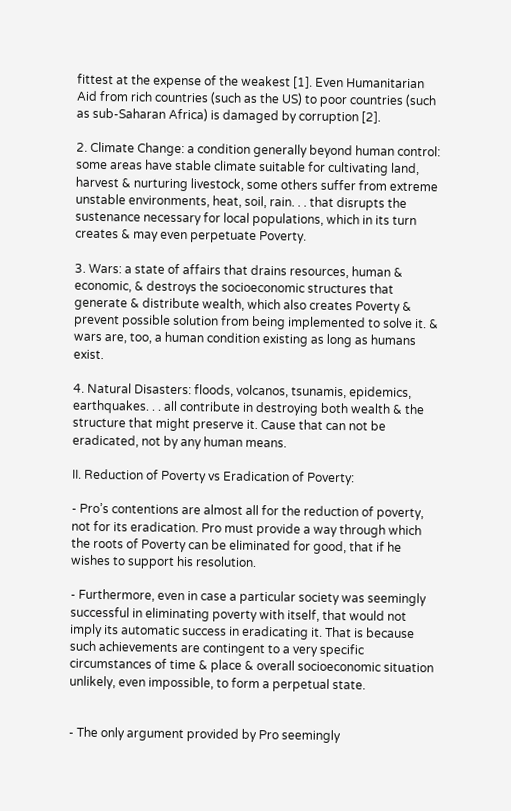fittest at the expense of the weakest [1]. Even Humanitarian Aid from rich countries (such as the US) to poor countries (such as sub-Saharan Africa) is damaged by corruption [2].

2. Climate Change: a condition generally beyond human control: some areas have stable climate suitable for cultivating land, harvest & nurturing livestock, some others suffer from extreme unstable environments, heat, soil, rain. . . that disrupts the sustenance necessary for local populations, which in its turn creates & may even perpetuate Poverty.

3. Wars: a state of affairs that drains resources, human & economic, & destroys the socioeconomic structures that generate & distribute wealth, which also creates Poverty & prevent possible solution from being implemented to solve it. & wars are, too, a human condition existing as long as humans exist.

4. Natural Disasters: floods, volcanos, tsunamis, epidemics, earthquakes. . . all contribute in destroying both wealth & the structure that might preserve it. Cause that can not be eradicated, not by any human means.

II. Reduction of Poverty vs Eradication of Poverty:

- Pro’s contentions are almost all for the reduction of poverty, not for its eradication. Pro must provide a way through which the roots of Poverty can be eliminated for good, that if he wishes to support his resolution.

- Furthermore, even in case a particular society was seemingly successful in eliminating poverty with itself, that would not imply its automatic success in eradicating it. That is because such achievements are contingent to a very specific circumstances of time & place & overall socioeconomic situation unlikely, even impossible, to form a perpetual state.


- The only argument provided by Pro seemingly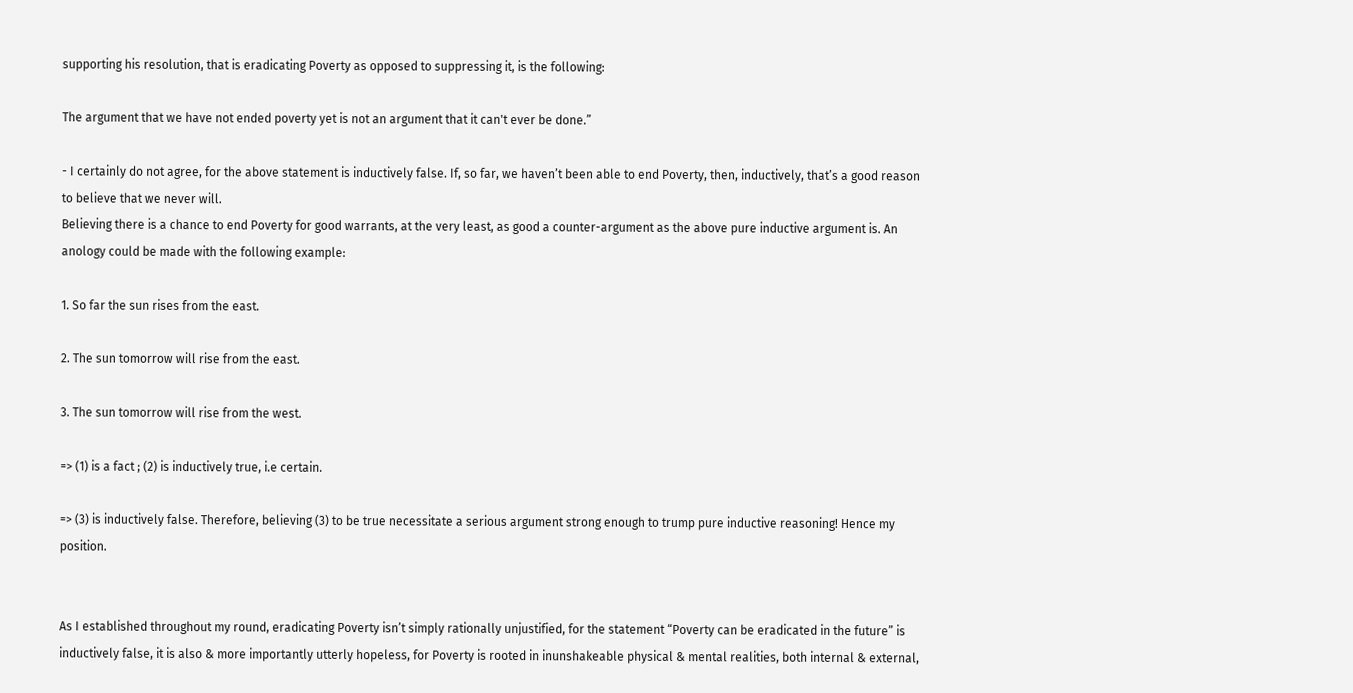supporting his resolution, that is eradicating Poverty as opposed to suppressing it, is the following:

The argument that we have not ended poverty yet is not an argument that it can't ever be done.”

- I certainly do not agree, for the above statement is inductively false. If, so far, we haven’t been able to end Poverty, then, inductively, that’s a good reason to believe that we never will.
Believing there is a chance to end Poverty for good warrants, at the very least, as good a counter-argument as the above pure inductive argument is. An anology could be made with the following example:

1. So far the sun rises from the east.

2. The sun tomorrow will rise from the east.

3. The sun tomorrow will rise from the west.

=> (1) is a fact ; (2) is inductively true, i.e certain.

=> (3) is inductively false. Therefore, believing (3) to be true necessitate a serious argument strong enough to trump pure inductive reasoning! Hence my position.


As I established throughout my round, eradicating Poverty isn’t simply rationally unjustified, for the statement “Poverty can be eradicated in the future” is inductively false, it is also & more importantly utterly hopeless, for Poverty is rooted in inunshakeable physical & mental realities, both internal & external,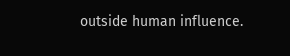outside human influence.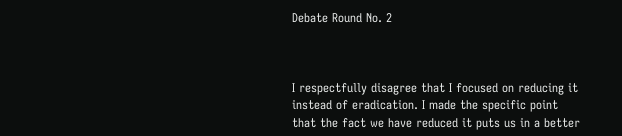Debate Round No. 2



I respectfully disagree that I focused on reducing it instead of eradication. I made the specific point that the fact we have reduced it puts us in a better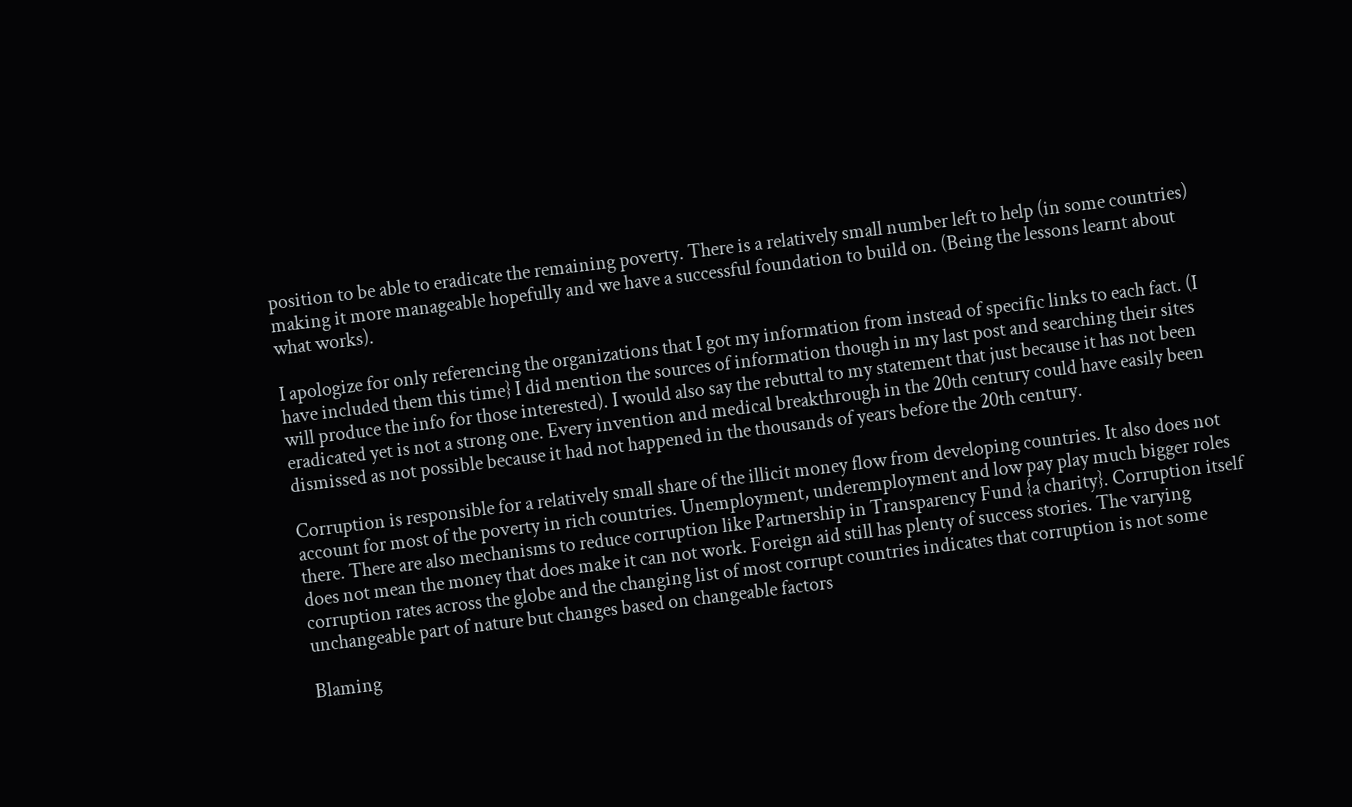position to be able to eradicate the remaining poverty. There is a relatively small number left to help (in some countries) making it more manageable hopefully and we have a successful foundation to build on. (Being the lessons learnt about what works).

I apologize for only referencing the organizations that I got my information from instead of specific links to each fact. (I have included them this time} I did mention the sources of information though in my last post and searching their sites will produce the info for those interested). I would also say the rebuttal to my statement that just because it has not been eradicated yet is not a strong one. Every invention and medical breakthrough in the 20th century could have easily been dismissed as not possible because it had not happened in the thousands of years before the 20th century.

Corruption is responsible for a relatively small share of the illicit money flow from developing countries. It also does not account for most of the poverty in rich countries. Unemployment, underemployment and low pay play much bigger roles there. There are also mechanisms to reduce corruption like Partnership in Transparency Fund {a charity}. Corruption itself does not mean the money that does make it can not work. Foreign aid still has plenty of success stories. The varying corruption rates across the globe and the changing list of most corrupt countries indicates that corruption is not some unchangeable part of nature but changes based on changeable factors

Blaming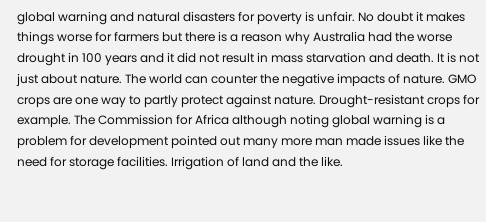global warning and natural disasters for poverty is unfair. No doubt it makes things worse for farmers but there is a reason why Australia had the worse drought in 100 years and it did not result in mass starvation and death. It is not just about nature. The world can counter the negative impacts of nature. GMO crops are one way to partly protect against nature. Drought-resistant crops for example. The Commission for Africa although noting global warning is a problem for development pointed out many more man made issues like the need for storage facilities. Irrigation of land and the like.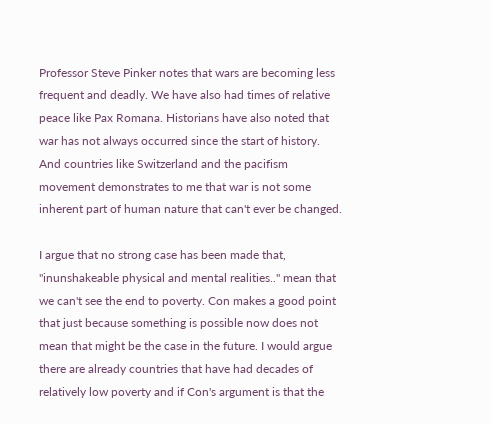Professor Steve Pinker notes that wars are becoming less frequent and deadly. We have also had times of relative peace like Pax Romana. Historians have also noted that war has not always occurred since the start of history. And countries like Switzerland and the pacifism movement demonstrates to me that war is not some inherent part of human nature that can't ever be changed.

I argue that no strong case has been made that, "inunshakeable physical and mental realities.." mean that we can't see the end to poverty. Con makes a good point that just because something is possible now does not mean that might be the case in the future. I would argue there are already countries that have had decades of relatively low poverty and if Con's argument is that the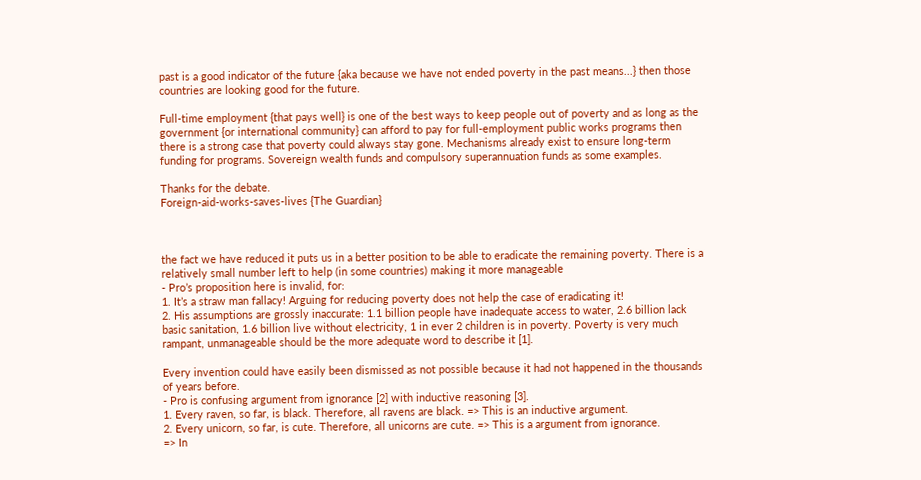past is a good indicator of the future {aka because we have not ended poverty in the past means...} then those countries are looking good for the future.

Full-time employment {that pays well} is one of the best ways to keep people out of poverty and as long as the government {or international community} can afford to pay for full-employment public works programs then there is a strong case that poverty could always stay gone. Mechanisms already exist to ensure long-term funding for programs. Sovereign wealth funds and compulsory superannuation funds as some examples.

Thanks for the debate.
Foreign-aid-works-saves-lives {The Guardian}



the fact we have reduced it puts us in a better position to be able to eradicate the remaining poverty. There is a relatively small number left to help (in some countries) making it more manageable
- Pro’s proposition here is invalid, for:
1. It’s a straw man fallacy! Arguing for reducing poverty does not help the case of eradicating it!
2. His assumptions are grossly inaccurate: 1.1 billion people have inadequate access to water, 2.6 billion lack basic sanitation, 1.6 billion live without electricity, 1 in ever 2 children is in poverty. Poverty is very much rampant, unmanageable should be the more adequate word to describe it [1].

Every invention could have easily been dismissed as not possible because it had not happened in the thousands of years before.
- Pro is confusing argument from ignorance [2] with inductive reasoning [3].
1. Every raven, so far, is black. Therefore, all ravens are black. => This is an inductive argument.
2. Every unicorn, so far, is cute. Therefore, all unicorns are cute. => This is a argument from ignorance.
=> In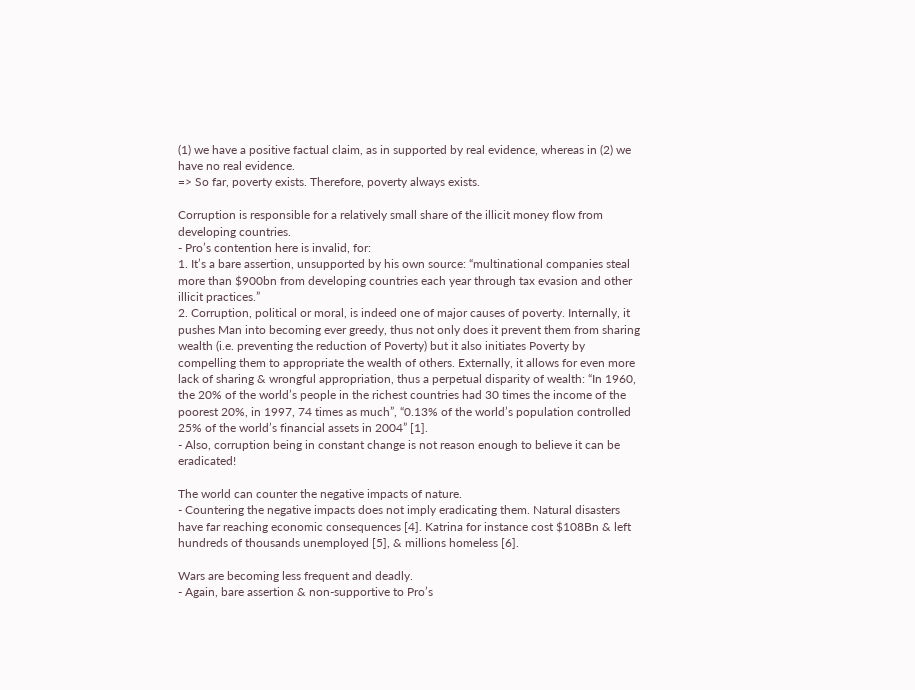(1) we have a positive factual claim, as in supported by real evidence, whereas in (2) we have no real evidence.
=> So far, poverty exists. Therefore, poverty always exists.

Corruption is responsible for a relatively small share of the illicit money flow from developing countries.
- Pro’s contention here is invalid, for:
1. It’s a bare assertion, unsupported by his own source: “multinational companies steal more than $900bn from developing countries each year through tax evasion and other illicit practices.”
2. Corruption, political or moral, is indeed one of major causes of poverty. Internally, it pushes Man into becoming ever greedy, thus not only does it prevent them from sharing wealth (i.e. preventing the reduction of Poverty) but it also initiates Poverty by compelling them to appropriate the wealth of others. Externally, it allows for even more lack of sharing & wrongful appropriation, thus a perpetual disparity of wealth: “In 1960, the 20% of the world’s people in the richest countries had 30 times the income of the poorest 20%, in 1997, 74 times as much”, “0.13% of the world’s population controlled 25% of the world’s financial assets in 2004” [1].
- Also, corruption being in constant change is not reason enough to believe it can be eradicated!

The world can counter the negative impacts of nature.
- Countering the negative impacts does not imply eradicating them. Natural disasters have far reaching economic consequences [4]. Katrina for instance cost $108Bn & left hundreds of thousands unemployed [5], & millions homeless [6].

Wars are becoming less frequent and deadly.
- Again, bare assertion & non-supportive to Pro’s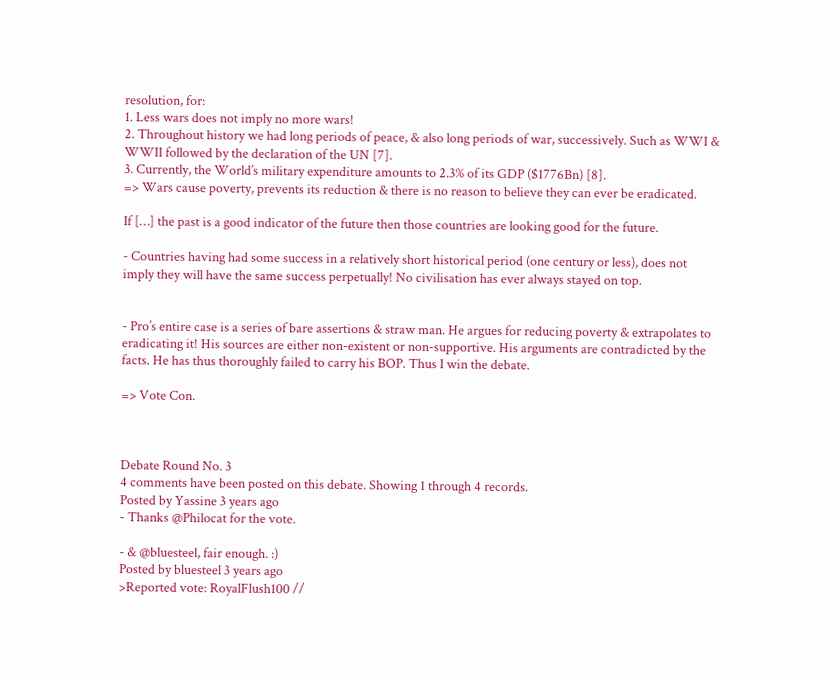resolution, for:
1. Less wars does not imply no more wars!
2. Throughout history we had long periods of peace, & also long periods of war, successively. Such as WWI & WWII followed by the declaration of the UN [7].
3. Currently, the World’s military expenditure amounts to 2.3% of its GDP ($1776Bn) [8].
=> Wars cause poverty, prevents its reduction & there is no reason to believe they can ever be eradicated.

If […] the past is a good indicator of the future then those countries are looking good for the future.

- Countries having had some success in a relatively short historical period (one century or less), does not imply they will have the same success perpetually! No civilisation has ever always stayed on top.


- Pro’s entire case is a series of bare assertions & straw man. He argues for reducing poverty & extrapolates to eradicating it! His sources are either non-existent or non-supportive. His arguments are contradicted by the facts. He has thus thoroughly failed to carry his BOP. Thus I win the debate.

=> Vote Con.



Debate Round No. 3
4 comments have been posted on this debate. Showing 1 through 4 records.
Posted by Yassine 3 years ago
- Thanks @Philocat for the vote.

- & @bluesteel, fair enough. :)
Posted by bluesteel 3 years ago
>Reported vote: RoyalFlush100 //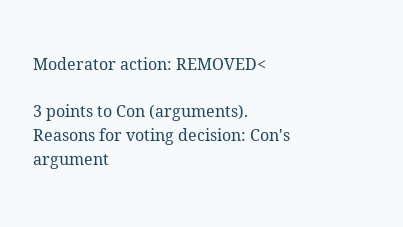Moderator action: REMOVED<

3 points to Con (arguments). Reasons for voting decision: Con's argument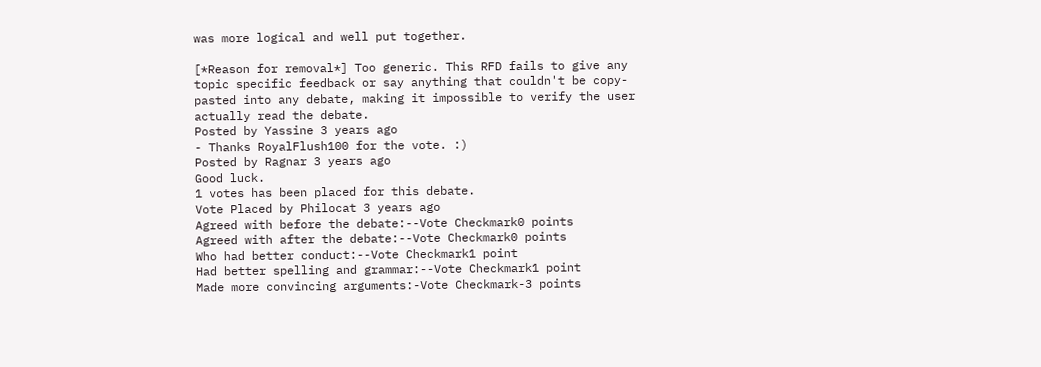was more logical and well put together.

[*Reason for removal*] Too generic. This RFD fails to give any topic specific feedback or say anything that couldn't be copy-pasted into any debate, making it impossible to verify the user actually read the debate.
Posted by Yassine 3 years ago
- Thanks RoyalFlush100 for the vote. :)
Posted by Ragnar 3 years ago
Good luck.
1 votes has been placed for this debate.
Vote Placed by Philocat 3 years ago
Agreed with before the debate:--Vote Checkmark0 points
Agreed with after the debate:--Vote Checkmark0 points
Who had better conduct:--Vote Checkmark1 point
Had better spelling and grammar:--Vote Checkmark1 point
Made more convincing arguments:-Vote Checkmark-3 points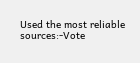Used the most reliable sources:-Vote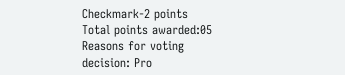Checkmark-2 points
Total points awarded:05
Reasons for voting decision: Pro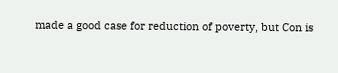made a good case for reduction of poverty, but Con is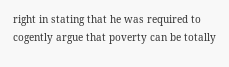right in stating that he was required to cogently argue that poverty can be totally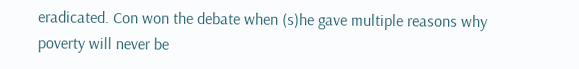eradicated. Con won the debate when (s)he gave multiple reasons why poverty will never be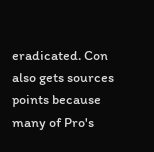eradicated. Con also gets sources points because many of Pro's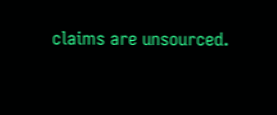claims are unsourced.